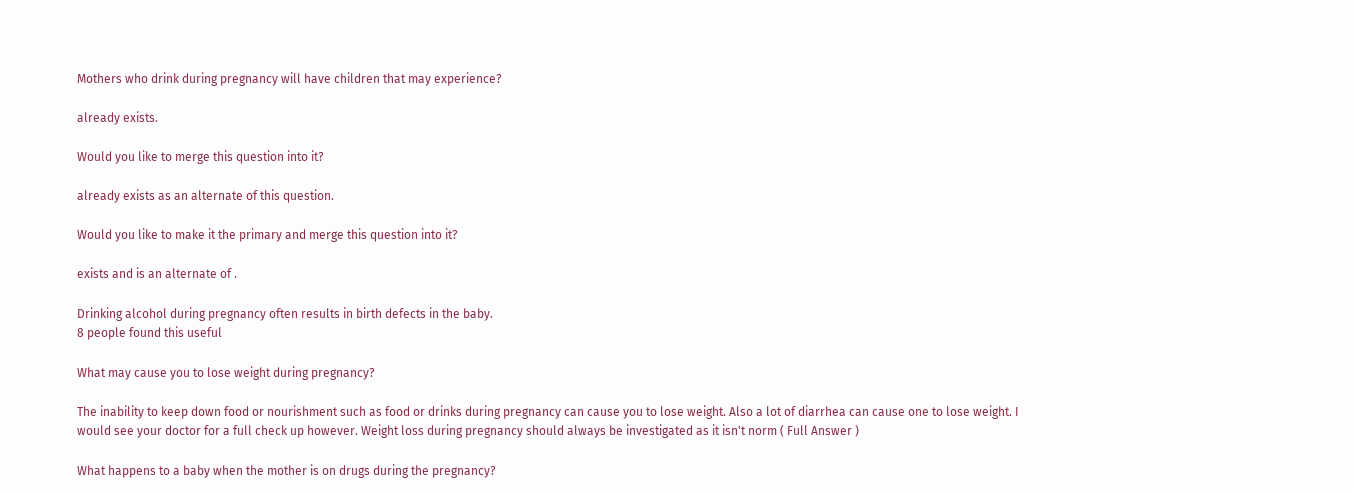Mothers who drink during pregnancy will have children that may experience?

already exists.

Would you like to merge this question into it?

already exists as an alternate of this question.

Would you like to make it the primary and merge this question into it?

exists and is an alternate of .

Drinking alcohol during pregnancy often results in birth defects in the baby.
8 people found this useful

What may cause you to lose weight during pregnancy?

The inability to keep down food or nourishment such as food or drinks during pregnancy can cause you to lose weight. Also a lot of diarrhea can cause one to lose weight. I would see your doctor for a full check up however. Weight loss during pregnancy should always be investigated as it isn't norm ( Full Answer )

What happens to a baby when the mother is on drugs during the pregnancy?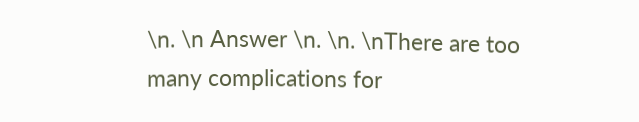\n. \n Answer \n. \n. \nThere are too many complications for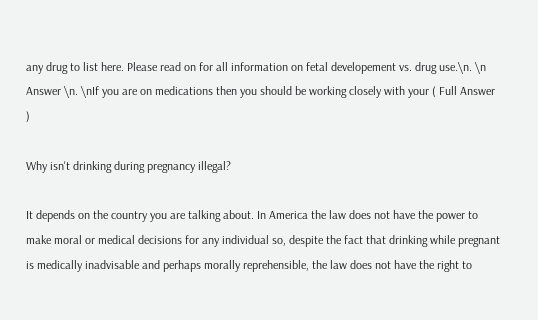any drug to list here. Please read on for all information on fetal developement vs. drug use.\n. \n Answer \n. \nIf you are on medications then you should be working closely with your ( Full Answer )

Why isn't drinking during pregnancy illegal?

It depends on the country you are talking about. In America the law does not have the power to make moral or medical decisions for any individual so, despite the fact that drinking while pregnant is medically inadvisable and perhaps morally reprehensible, the law does not have the right to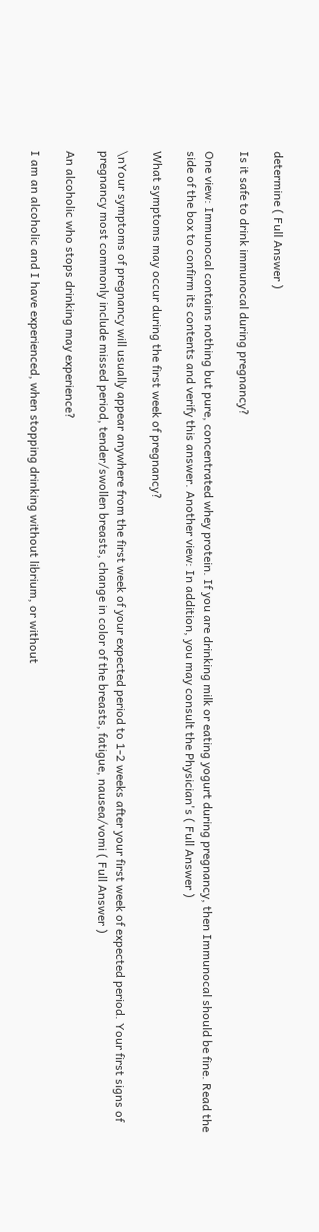determine ( Full Answer )

Is it safe to drink immunocal during pregnancy?

One view: Immunocal contains nothing but pure, concentrated whey protein. If you are drinking milk or eating yogurt during pregnancy, then Immunocal should be fine. Read the side of the box to confirm its contents and verify this answer. Another view: In addition, you may consult the Physician's ( Full Answer )

What symptoms may occur during the first week of pregnancy?

\nYour symptoms of pregnancy will usually appear anywhere from the first week of your expected period to 1-2 weeks after your first week of expected period. Your first signs of pregnancy most commonly include missed period, tender/swollen breasts, change in color of the breasts, fatigue, nausea/vomi ( Full Answer )

An alcoholic who stops drinking may experience?

I am an alcoholic and I have experienced, when stopping drinking without librium, or without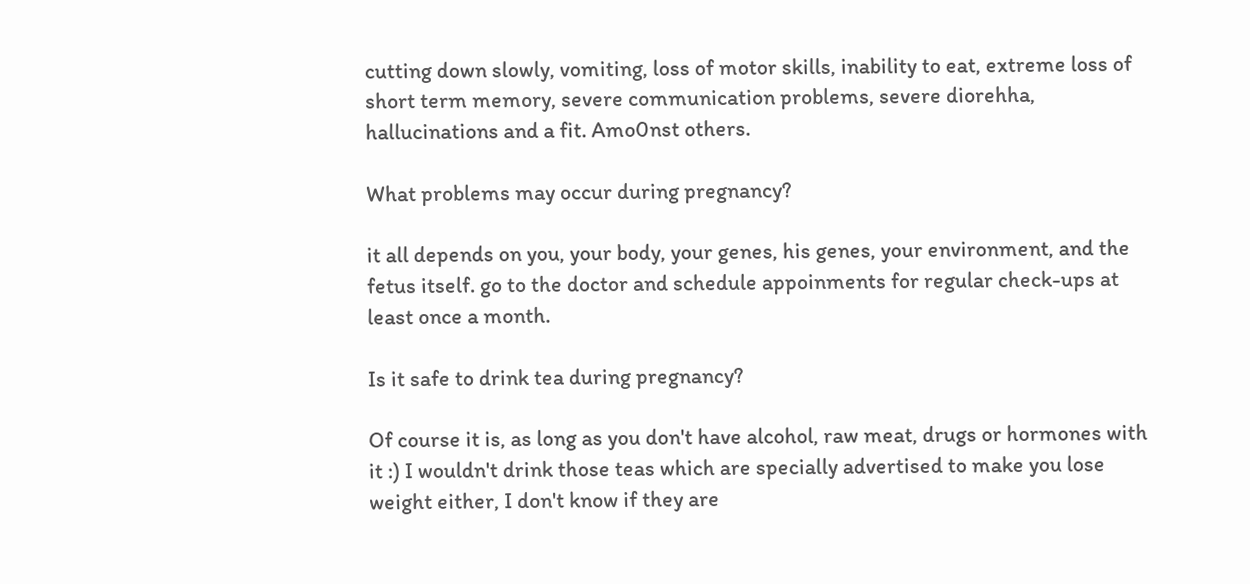cutting down slowly, vomiting, loss of motor skills, inability to eat, extreme loss of short term memory, severe communication problems, severe diorehha, hallucinations and a fit. Amo0nst others.

What problems may occur during pregnancy?

it all depends on you, your body, your genes, his genes, your environment, and the fetus itself. go to the doctor and schedule appoinments for regular check-ups at least once a month.

Is it safe to drink tea during pregnancy?

Of course it is, as long as you don't have alcohol, raw meat, drugs or hormones with it :) I wouldn't drink those teas which are specially advertised to make you lose weight either, I don't know if they are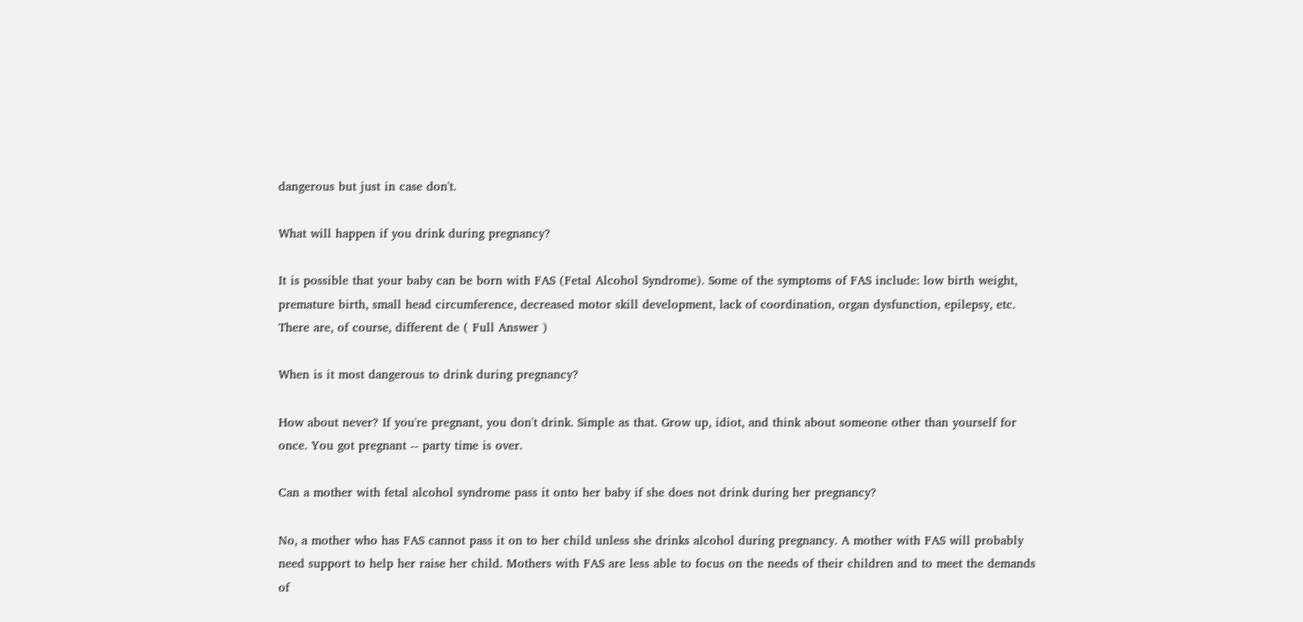dangerous but just in case don't.

What will happen if you drink during pregnancy?

It is possible that your baby can be born with FAS (Fetal Alcohol Syndrome). Some of the symptoms of FAS include: low birth weight, premature birth, small head circumference, decreased motor skill development, lack of coordination, organ dysfunction, epilepsy, etc. There are, of course, different de ( Full Answer )

When is it most dangerous to drink during pregnancy?

How about never? If you're pregnant, you don't drink. Simple as that. Grow up, idiot, and think about someone other than yourself for once. You got pregnant -- party time is over.

Can a mother with fetal alcohol syndrome pass it onto her baby if she does not drink during her pregnancy?

No, a mother who has FAS cannot pass it on to her child unless she drinks alcohol during pregnancy. A mother with FAS will probably need support to help her raise her child. Mothers with FAS are less able to focus on the needs of their children and to meet the demands of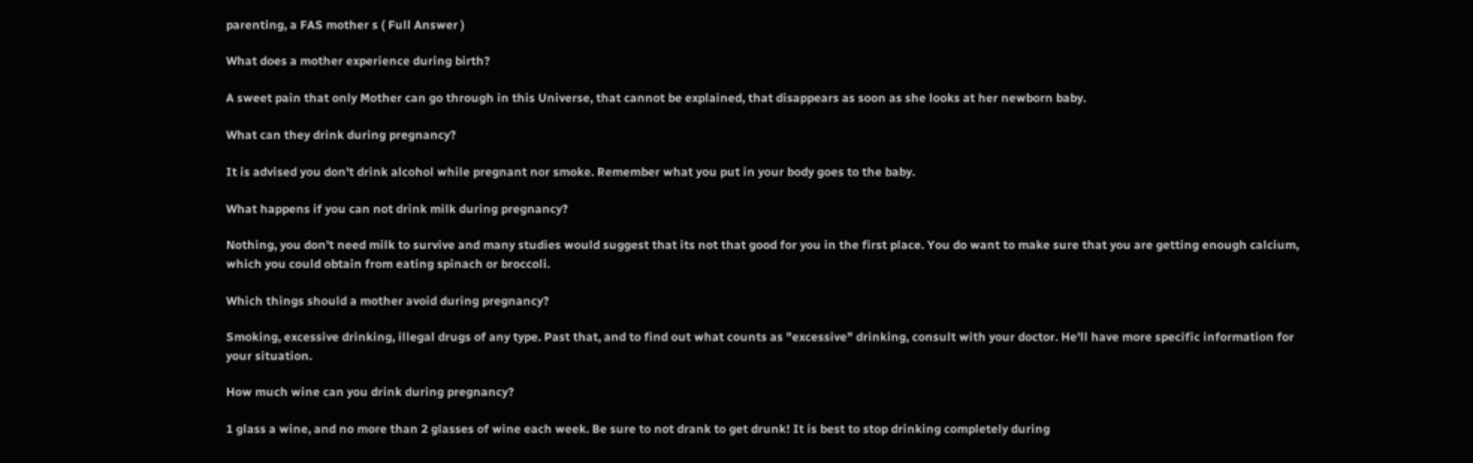parenting, a FAS mother s ( Full Answer )

What does a mother experience during birth?

A sweet pain that only Mother can go through in this Universe, that cannot be explained, that disappears as soon as she looks at her newborn baby.

What can they drink during pregnancy?

It is advised you don't drink alcohol while pregnant nor smoke. Remember what you put in your body goes to the baby.

What happens if you can not drink milk during pregnancy?

Nothing, you don't need milk to survive and many studies would suggest that its not that good for you in the first place. You do want to make sure that you are getting enough calcium, which you could obtain from eating spinach or broccoli.

Which things should a mother avoid during pregnancy?

Smoking, excessive drinking, illegal drugs of any type. Past that, and to find out what counts as "excessive" drinking, consult with your doctor. He'll have more specific information for your situation.

How much wine can you drink during pregnancy?

1 glass a wine, and no more than 2 glasses of wine each week. Be sure to not drank to get drunk! It is best to stop drinking completely during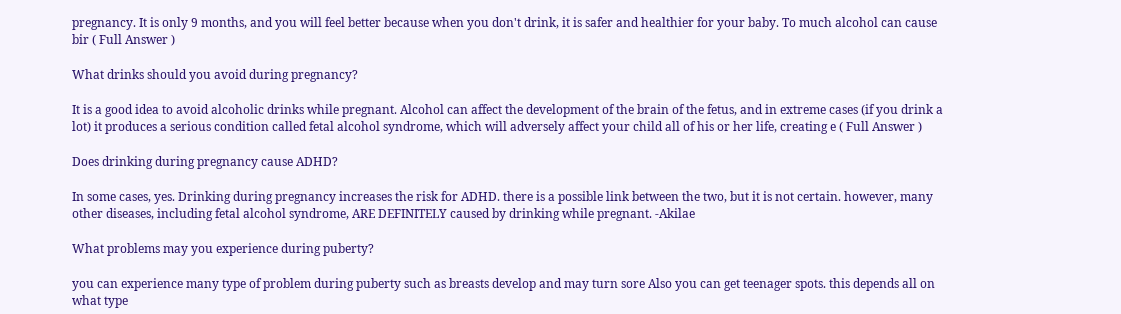pregnancy. It is only 9 months, and you will feel better because when you don't drink, it is safer and healthier for your baby. To much alcohol can cause bir ( Full Answer )

What drinks should you avoid during pregnancy?

It is a good idea to avoid alcoholic drinks while pregnant. Alcohol can affect the development of the brain of the fetus, and in extreme cases (if you drink a lot) it produces a serious condition called fetal alcohol syndrome, which will adversely affect your child all of his or her life, creating e ( Full Answer )

Does drinking during pregnancy cause ADHD?

In some cases, yes. Drinking during pregnancy increases the risk for ADHD. there is a possible link between the two, but it is not certain. however, many other diseases, including fetal alcohol syndrome, ARE DEFINITELY caused by drinking while pregnant. -Akilae

What problems may you experience during puberty?

you can experience many type of problem during puberty such as breasts develop and may turn sore Also you can get teenager spots. this depends all on what type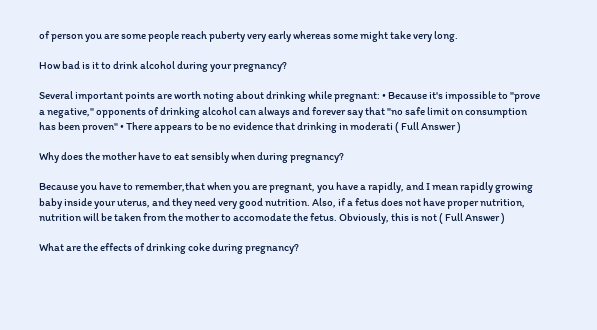of person you are some people reach puberty very early whereas some might take very long.

How bad is it to drink alcohol during your pregnancy?

Several important points are worth noting about drinking while pregnant: • Because it's impossible to "prove a negative," opponents of drinking alcohol can always and forever say that "no safe limit on consumption has been proven" • There appears to be no evidence that drinking in moderati ( Full Answer )

Why does the mother have to eat sensibly when during pregnancy?

Because you have to remember,that when you are pregnant, you have a rapidly, and I mean rapidly growing baby inside your uterus, and they need very good nutrition. Also, if a fetus does not have proper nutrition, nutrition will be taken from the mother to accomodate the fetus. Obviously, this is not ( Full Answer )

What are the effects of drinking coke during pregnancy?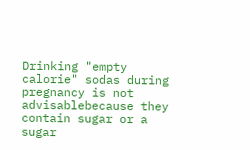Drinking "empty calorie" sodas during pregnancy is not advisablebecause they contain sugar or a sugar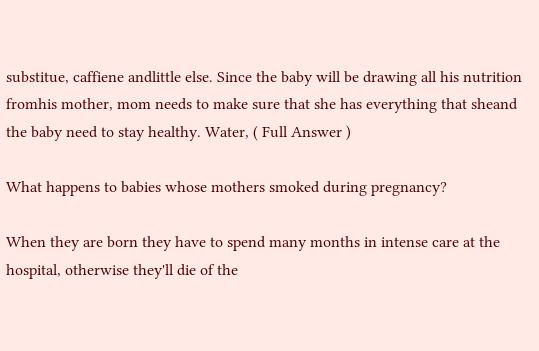substitue, caffiene andlittle else. Since the baby will be drawing all his nutrition fromhis mother, mom needs to make sure that she has everything that sheand the baby need to stay healthy. Water, ( Full Answer )

What happens to babies whose mothers smoked during pregnancy?

When they are born they have to spend many months in intense care at the hospital, otherwise they'll die of the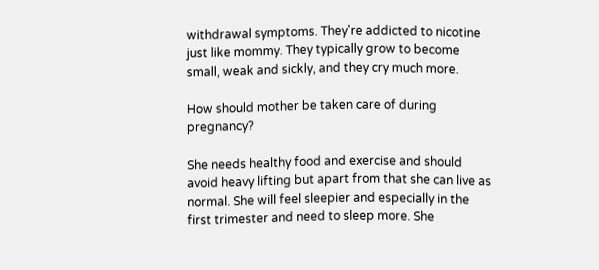withdrawal symptoms. They're addicted to nicotine just like mommy. They typically grow to become small, weak and sickly, and they cry much more.

How should mother be taken care of during pregnancy?

She needs healthy food and exercise and should avoid heavy lifting but apart from that she can live as normal. She will feel sleepier and especially in the first trimester and need to sleep more. She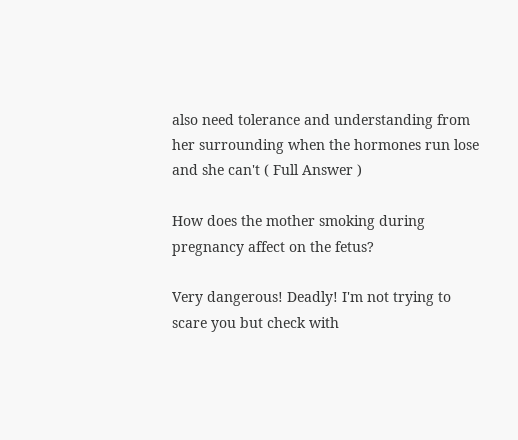also need tolerance and understanding from her surrounding when the hormones run lose and she can't ( Full Answer )

How does the mother smoking during pregnancy affect on the fetus?

Very dangerous! Deadly! I'm not trying to scare you but check with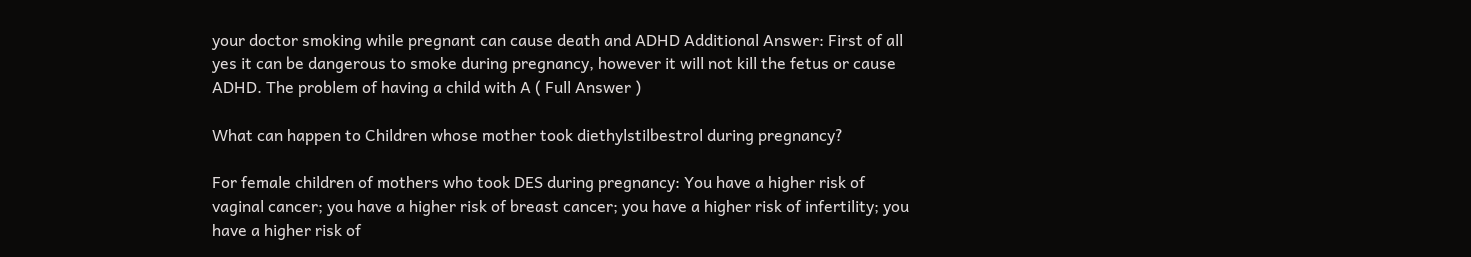your doctor smoking while pregnant can cause death and ADHD Additional Answer: First of all yes it can be dangerous to smoke during pregnancy, however it will not kill the fetus or cause ADHD. The problem of having a child with A ( Full Answer )

What can happen to Children whose mother took diethylstilbestrol during pregnancy?

For female children of mothers who took DES during pregnancy: You have a higher risk of vaginal cancer; you have a higher risk of breast cancer; you have a higher risk of infertility; you have a higher risk of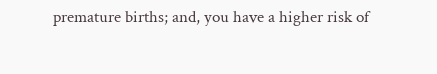premature births; and, you have a higher risk of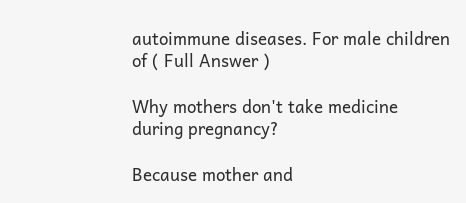autoimmune diseases. For male children of ( Full Answer )

Why mothers don't take medicine during pregnancy?

Because mother and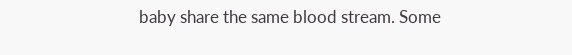baby share the same blood stream. Some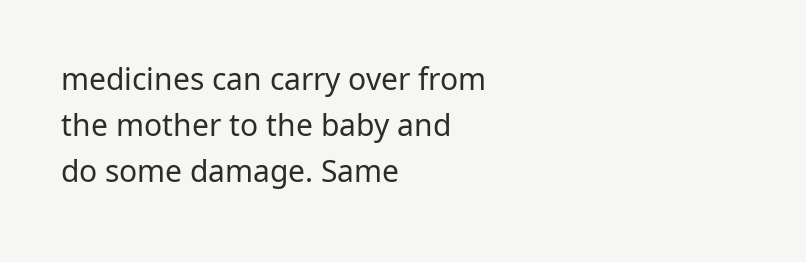medicines can carry over from the mother to the baby and do some damage. Same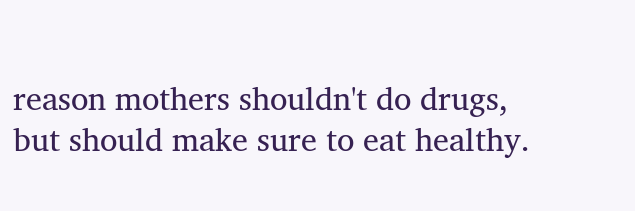reason mothers shouldn't do drugs, but should make sure to eat healthy.